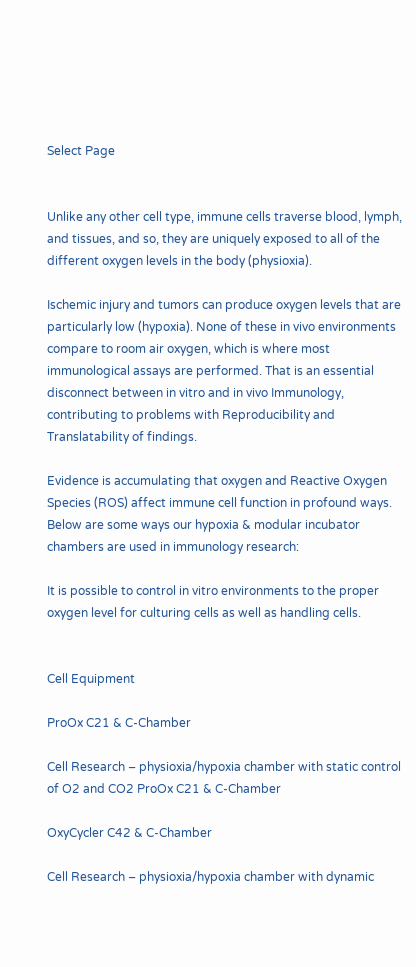Select Page


Unlike any other cell type, immune cells traverse blood, lymph, and tissues, and so, they are uniquely exposed to all of the different oxygen levels in the body (physioxia).

Ischemic injury and tumors can produce oxygen levels that are particularly low (hypoxia). None of these in vivo environments compare to room air oxygen, which is where most immunological assays are performed. That is an essential disconnect between in vitro and in vivo Immunology, contributing to problems with Reproducibility and Translatability of findings.

Evidence is accumulating that oxygen and Reactive Oxygen Species (ROS) affect immune cell function in profound ways. Below are some ways our hypoxia & modular incubator chambers are used in immunology research:

It is possible to control in vitro environments to the proper oxygen level for culturing cells as well as handling cells.


Cell Equipment

ProOx C21 & C-Chamber

Cell Research – physioxia/hypoxia chamber with static control of O2 and CO2 ProOx C21 & C-Chamber

OxyCycler C42 & C-Chamber

Cell Research – physioxia/hypoxia chamber with dynamic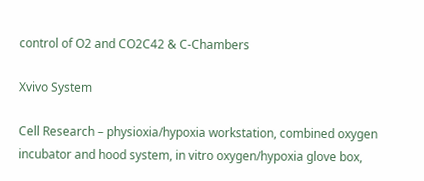control of O2 and CO2C42 & C-Chambers

Xvivo System

Cell Research – physioxia/hypoxia workstation, combined oxygen incubator and hood system, in vitro oxygen/hypoxia glove box,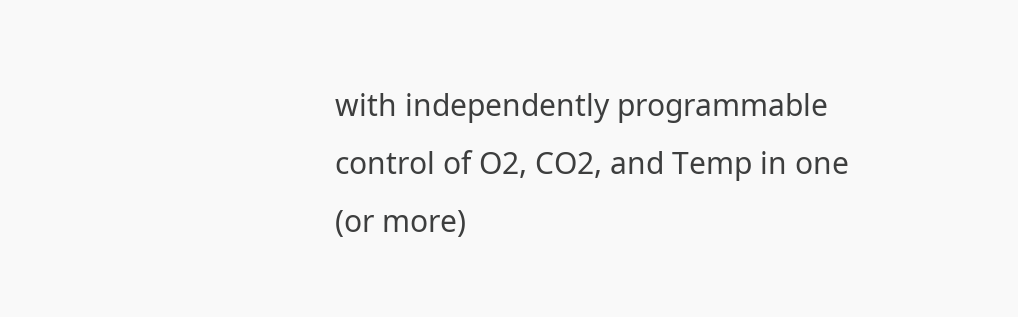with independently programmable control of O2, CO2, and Temp in one (or more)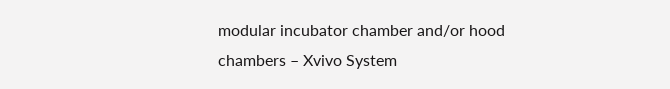modular incubator chamber and/or hood chambers – Xvivo System